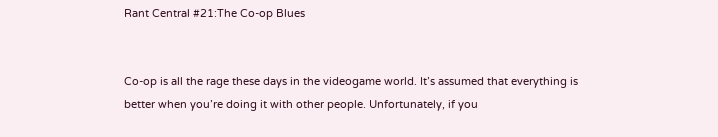Rant Central #21:The Co-op Blues


Co-op is all the rage these days in the videogame world. It’s assumed that everything is better when you’re doing it with other people. Unfortunately, if you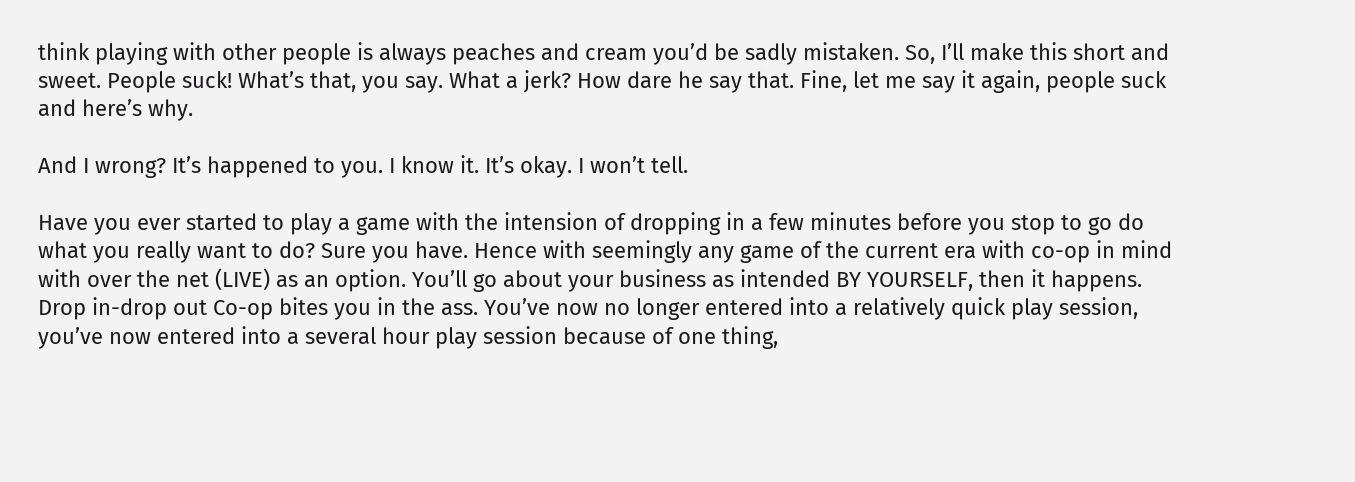think playing with other people is always peaches and cream you’d be sadly mistaken. So, I’ll make this short and sweet. People suck! What’s that, you say. What a jerk? How dare he say that. Fine, let me say it again, people suck and here’s why.

And I wrong? It’s happened to you. I know it. It’s okay. I won’t tell.

Have you ever started to play a game with the intension of dropping in a few minutes before you stop to go do what you really want to do? Sure you have. Hence with seemingly any game of the current era with co-op in mind with over the net (LIVE) as an option. You’ll go about your business as intended BY YOURSELF, then it happens. Drop in-drop out Co-op bites you in the ass. You’ve now no longer entered into a relatively quick play session, you’ve now entered into a several hour play session because of one thing,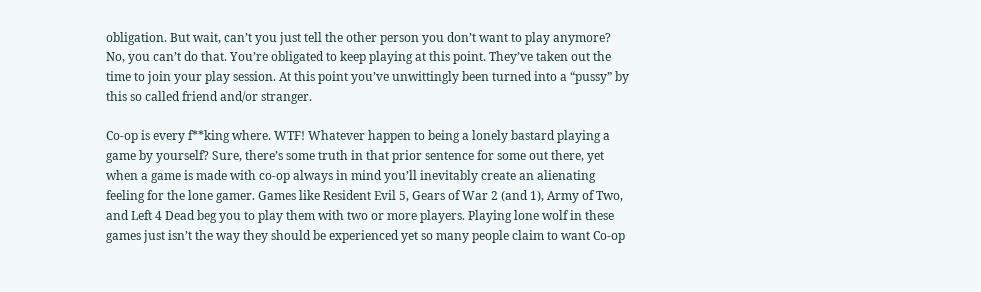obligation. But wait, can’t you just tell the other person you don’t want to play anymore? No, you can’t do that. You’re obligated to keep playing at this point. They’ve taken out the time to join your play session. At this point you’ve unwittingly been turned into a “pussy” by this so called friend and/or stranger.

Co-op is every f**king where. WTF! Whatever happen to being a lonely bastard playing a game by yourself? Sure, there’s some truth in that prior sentence for some out there, yet when a game is made with co-op always in mind you’ll inevitably create an alienating feeling for the lone gamer. Games like Resident Evil 5, Gears of War 2 (and 1), Army of Two, and Left 4 Dead beg you to play them with two or more players. Playing lone wolf in these games just isn’t the way they should be experienced yet so many people claim to want Co-op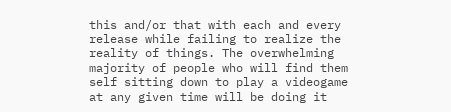this and/or that with each and every release while failing to realize the reality of things. The overwhelming majority of people who will find them self sitting down to play a videogame at any given time will be doing it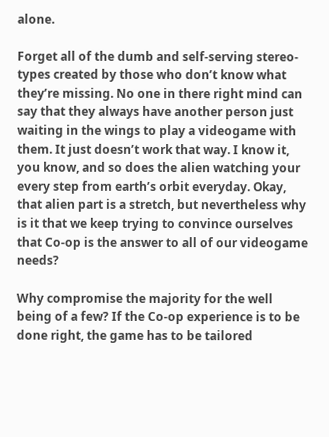alone.

Forget all of the dumb and self-serving stereo-types created by those who don’t know what they’re missing. No one in there right mind can say that they always have another person just waiting in the wings to play a videogame with them. It just doesn’t work that way. I know it, you know, and so does the alien watching your every step from earth’s orbit everyday. Okay, that alien part is a stretch, but nevertheless why is it that we keep trying to convince ourselves that Co-op is the answer to all of our videogame needs?

Why compromise the majority for the well being of a few? If the Co-op experience is to be done right, the game has to be tailored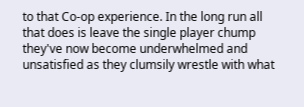to that Co-op experience. In the long run all that does is leave the single player chump they've now become underwhelmed and unsatisfied as they clumsily wrestle with what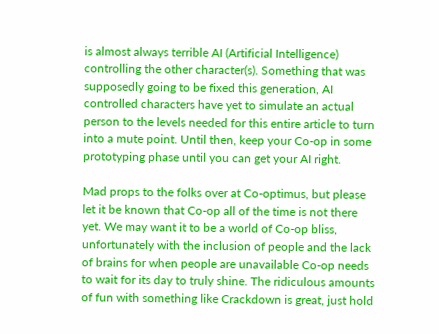is almost always terrible AI (Artificial Intelligence) controlling the other character(s). Something that was supposedly going to be fixed this generation, AI controlled characters have yet to simulate an actual person to the levels needed for this entire article to turn into a mute point. Until then, keep your Co-op in some prototyping phase until you can get your AI right.

Mad props to the folks over at Co-optimus, but please let it be known that Co-op all of the time is not there yet. We may want it to be a world of Co-op bliss, unfortunately with the inclusion of people and the lack of brains for when people are unavailable Co-op needs to wait for its day to truly shine. The ridiculous amounts of fun with something like Crackdown is great, just hold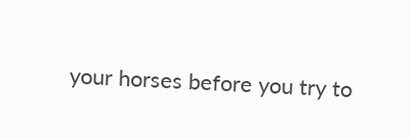your horses before you try to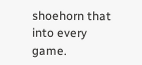shoehorn that into every game.